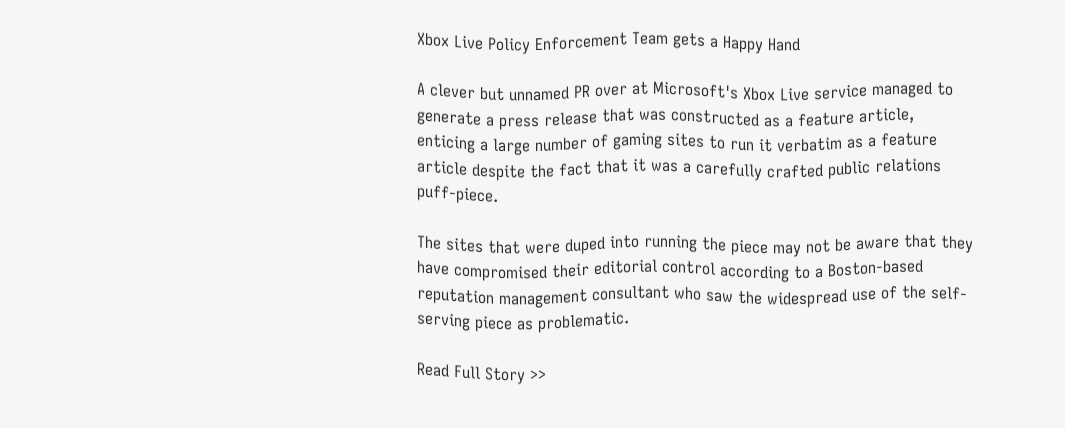Xbox Live Policy Enforcement Team gets a Happy Hand

A clever but unnamed PR over at Microsoft's Xbox Live service managed to generate a press release that was constructed as a feature article, enticing a large number of gaming sites to run it verbatim as a feature article despite the fact that it was a carefully crafted public relations puff-piece.

The sites that were duped into running the piece may not be aware that they have compromised their editorial control according to a Boston-based reputation management consultant who saw the widespread use of the self-serving piece as problematic.

Read Full Story >>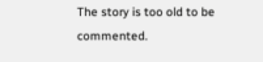The story is too old to be commented.